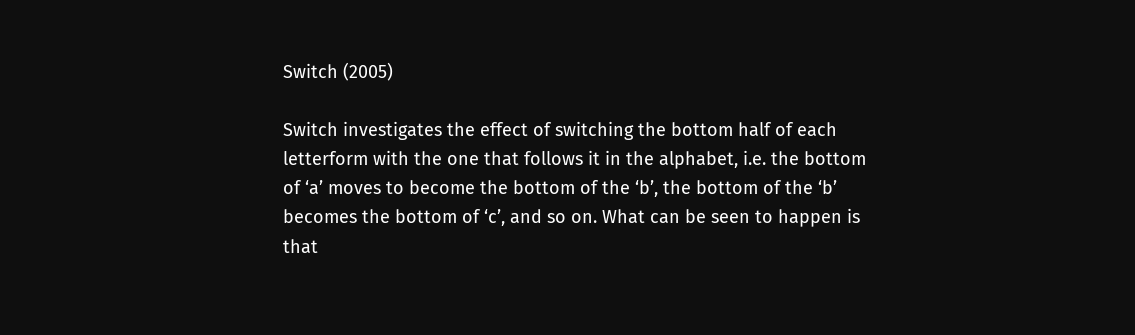Switch (2005)

Switch investigates the effect of switching the bottom half of each letterform with the one that follows it in the alphabet, i.e. the bottom of ‘a’ moves to become the bottom of the ‘b’, the bottom of the ‘b’ becomes the bottom of ‘c’, and so on. What can be seen to happen is that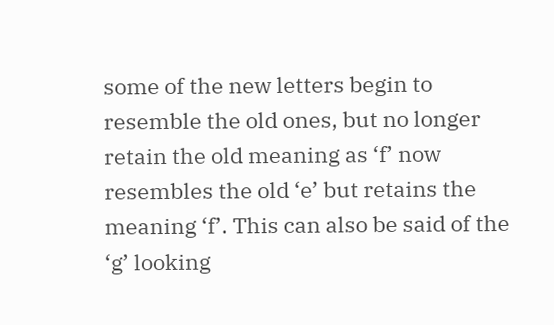some of the new letters begin to resemble the old ones, but no longer retain the old meaning as ‘f’ now resembles the old ‘e’ but retains the meaning ‘f’. This can also be said of the ‘g’ looking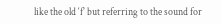like the old ‘f’ but referring to the sound for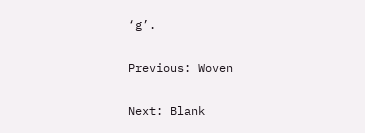‘g’.

Previous: Woven

Next: Blank